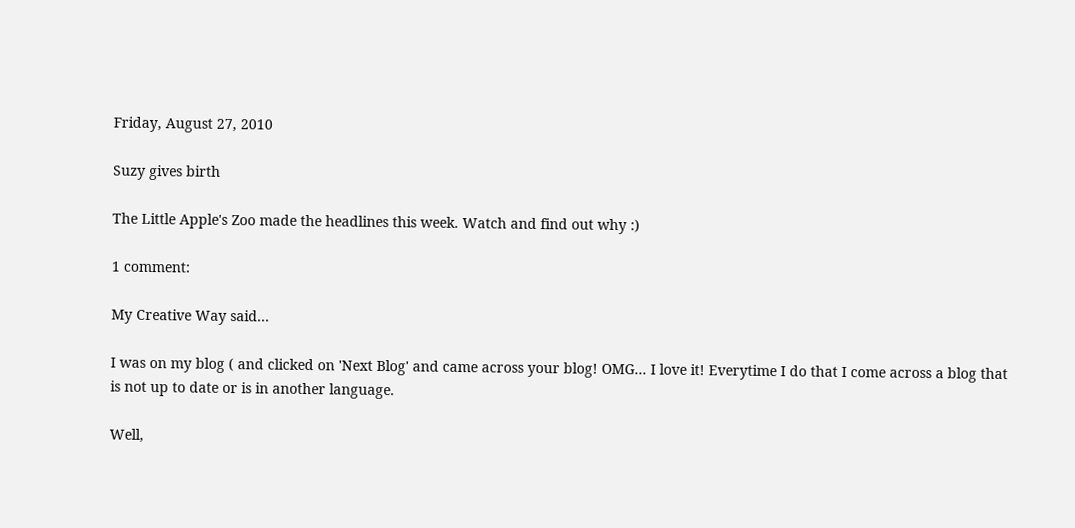Friday, August 27, 2010

Suzy gives birth

The Little Apple's Zoo made the headlines this week. Watch and find out why :)

1 comment:

My Creative Way said...

I was on my blog ( and clicked on 'Next Blog' and came across your blog! OMG... I love it! Everytime I do that I come across a blog that is not up to date or is in another language.

Well,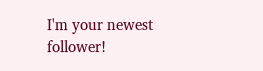I'm your newest follower!